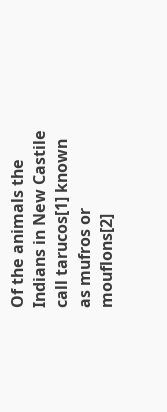Of the animals the Indians in New Castile call tarucos[1] known as mufros or mouflons[2]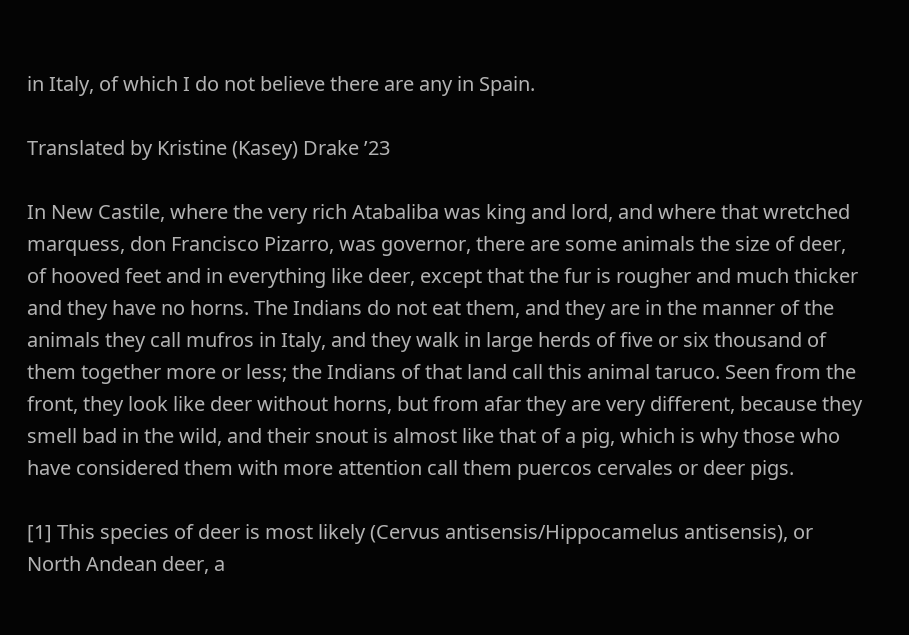in Italy, of which I do not believe there are any in Spain.

Translated by Kristine (Kasey) Drake ’23

In New Castile, where the very rich Atabaliba was king and lord, and where that wretched marquess, don Francisco Pizarro, was governor, there are some animals the size of deer, of hooved feet and in everything like deer, except that the fur is rougher and much thicker and they have no horns. The Indians do not eat them, and they are in the manner of the animals they call mufros in Italy, and they walk in large herds of five or six thousand of them together more or less; the Indians of that land call this animal taruco. Seen from the front, they look like deer without horns, but from afar they are very different, because they smell bad in the wild, and their snout is almost like that of a pig, which is why those who have considered them with more attention call them puercos cervales or deer pigs.

[1] This species of deer is most likely (Cervus antisensis/Hippocamelus antisensis), or North Andean deer, a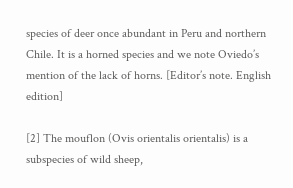species of deer once abundant in Peru and northern Chile. It is a horned species and we note Oviedo’s mention of the lack of horns. [Editor’s note. English edition]

[2] The mouflon (Ovis orientalis orientalis) is a subspecies of wild sheep,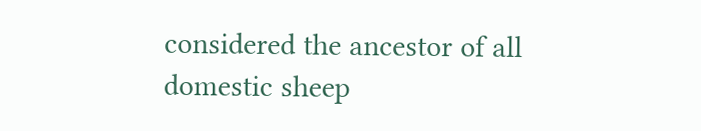considered the ancestor of all domestic sheep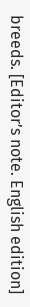breeds. [Editor’s note. English edition]